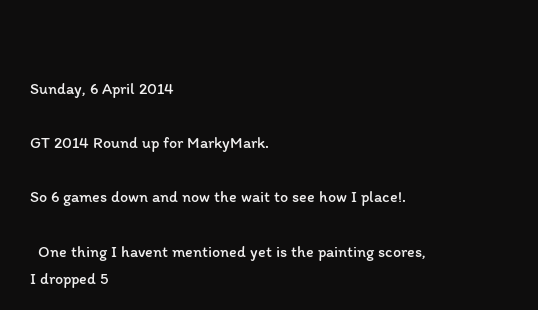Sunday, 6 April 2014

GT 2014 Round up for MarkyMark.

So 6 games down and now the wait to see how I place!.

  One thing I havent mentioned yet is the painting scores, I dropped 5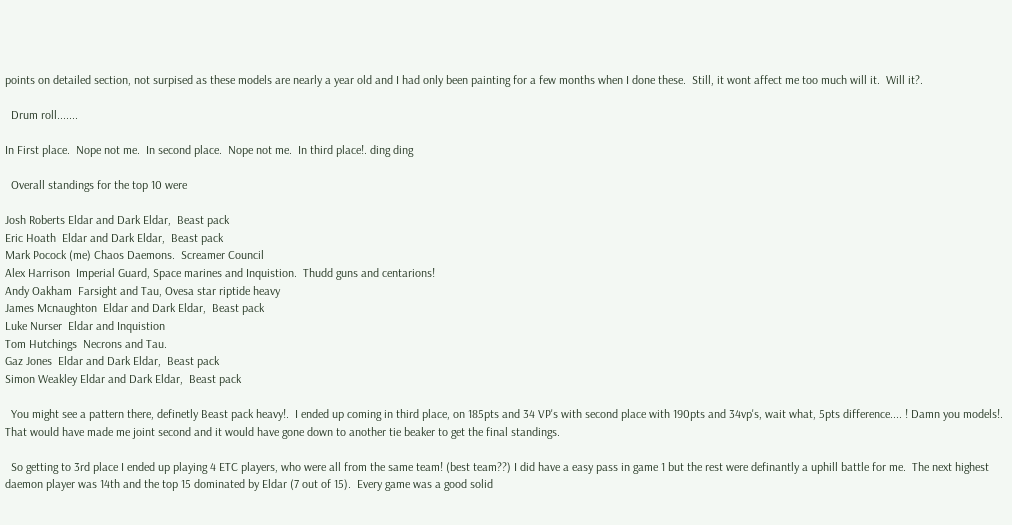points on detailed section, not surpised as these models are nearly a year old and I had only been painting for a few months when I done these.  Still, it wont affect me too much will it.  Will it?.

  Drum roll.......

In First place.  Nope not me.  In second place.  Nope not me.  In third place!. ding ding

  Overall standings for the top 10 were

Josh Roberts Eldar and Dark Eldar,  Beast pack
Eric Hoath  Eldar and Dark Eldar,  Beast pack
Mark Pocock (me) Chaos Daemons.  Screamer Council
Alex Harrison  Imperial Guard, Space marines and Inquistion.  Thudd guns and centarions!
Andy Oakham  Farsight and Tau, Ovesa star riptide heavy
James Mcnaughton  Eldar and Dark Eldar,  Beast pack
Luke Nurser  Eldar and Inquistion
Tom Hutchings  Necrons and Tau.
Gaz Jones  Eldar and Dark Eldar,  Beast pack
Simon Weakley Eldar and Dark Eldar,  Beast pack

  You might see a pattern there, definetly Beast pack heavy!.  I ended up coming in third place, on 185pts and 34 VP's with second place with 190pts and 34vp's, wait what, 5pts difference.... ! Damn you models!.  That would have made me joint second and it would have gone down to another tie beaker to get the final standings.

  So getting to 3rd place I ended up playing 4 ETC players, who were all from the same team! (best team??) I did have a easy pass in game 1 but the rest were definantly a uphill battle for me.  The next highest daemon player was 14th and the top 15 dominated by Eldar (7 out of 15).  Every game was a good solid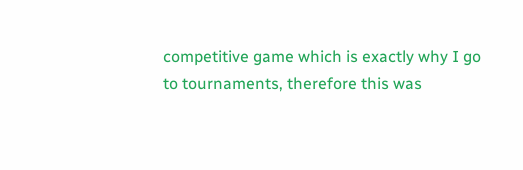competitive game which is exactly why I go to tournaments, therefore this was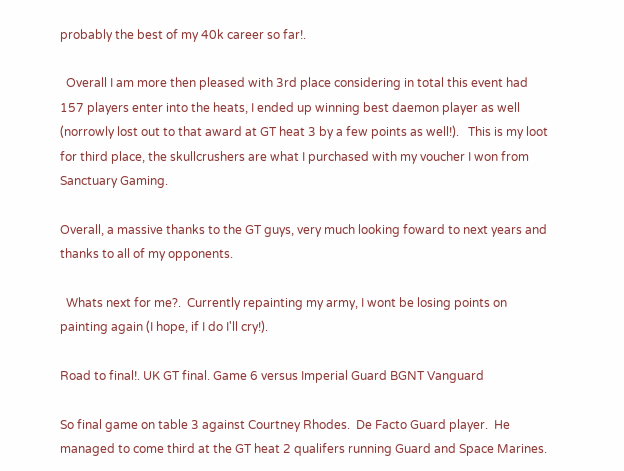probably the best of my 40k career so far!.

  Overall I am more then pleased with 3rd place considering in total this event had 157 players enter into the heats, I ended up winning best daemon player as well (norrowly lost out to that award at GT heat 3 by a few points as well!).   This is my loot for third place, the skullcrushers are what I purchased with my voucher I won from Sanctuary Gaming.

Overall, a massive thanks to the GT guys, very much looking foward to next years and thanks to all of my opponents.

  Whats next for me?.  Currently repainting my army, I wont be losing points on painting again (I hope, if I do I'll cry!).

Road to final!. UK GT final. Game 6 versus Imperial Guard BGNT Vanguard

So final game on table 3 against Courtney Rhodes.  De Facto Guard player.  He managed to come third at the GT heat 2 qualifers running Guard and Space Marines.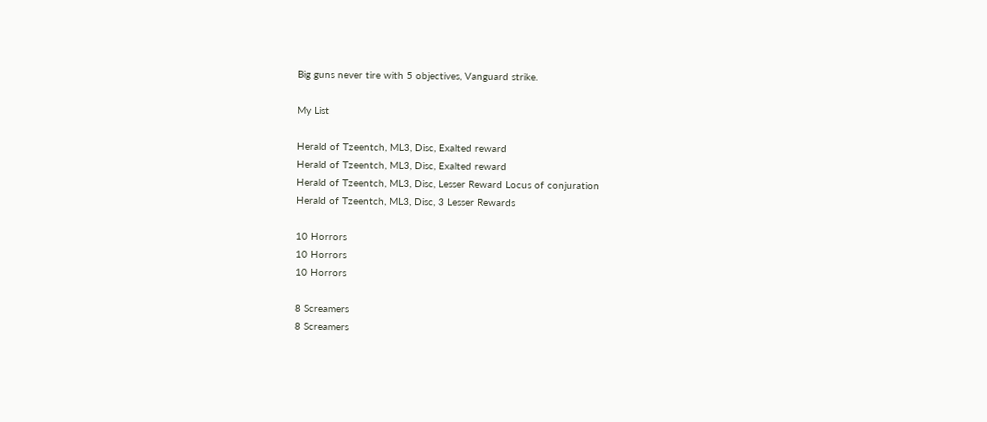Big guns never tire with 5 objectives, Vanguard strike.

My List

Herald of Tzeentch, ML3, Disc, Exalted reward
Herald of Tzeentch, ML3, Disc, Exalted reward
Herald of Tzeentch, ML3, Disc, Lesser Reward Locus of conjuration
Herald of Tzeentch, ML3, Disc, 3 Lesser Rewards

10 Horrors
10 Horrors
10 Horrors

8 Screamers
8 Screamers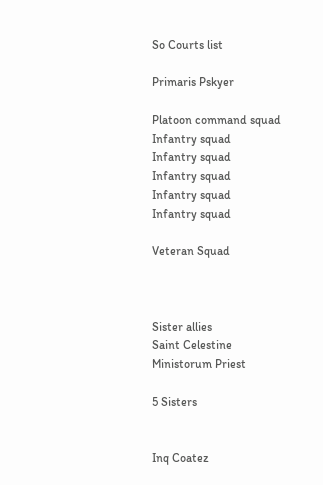So Courts list

Primaris Pskyer

Platoon command squad
Infantry squad
Infantry squad
Infantry squad
Infantry squad
Infantry squad

Veteran Squad



Sister allies
Saint Celestine
Ministorum Priest

5 Sisters


Inq Coatez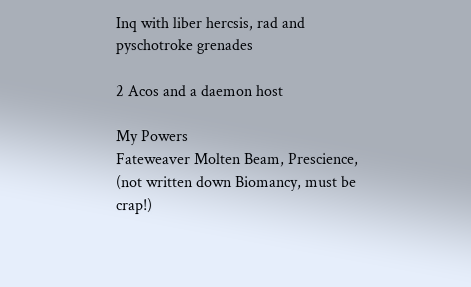Inq with liber hercsis, rad and pyschotroke grenades

2 Acos and a daemon host

My Powers
Fateweaver Molten Beam, Prescience, (not written down Biomancy, must be crap!)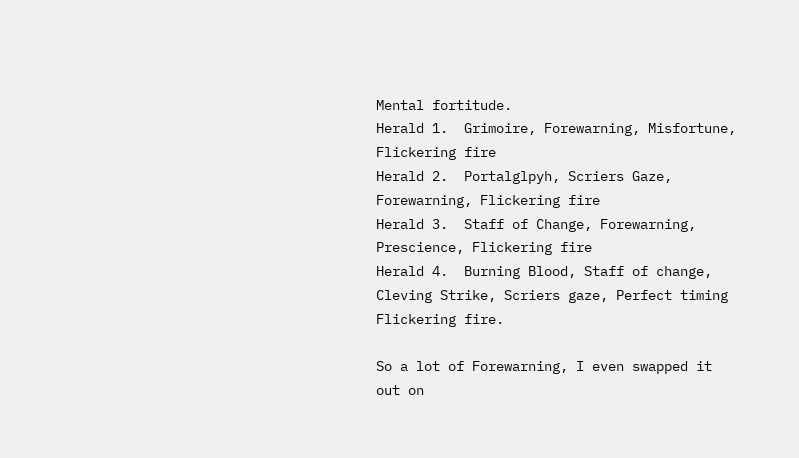Mental fortitude.
Herald 1.  Grimoire, Forewarning, Misfortune, Flickering fire
Herald 2.  Portalglpyh, Scriers Gaze, Forewarning, Flickering fire
Herald 3.  Staff of Change, Forewarning, Prescience, Flickering fire
Herald 4.  Burning Blood, Staff of change, Cleving Strike, Scriers gaze, Perfect timing Flickering fire.

So a lot of Forewarning, I even swapped it out on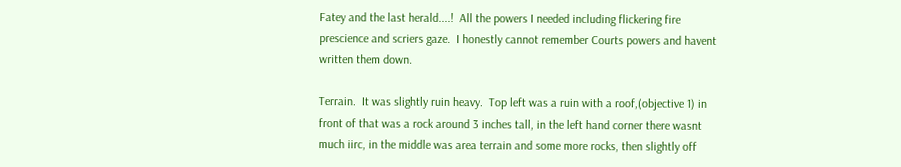Fatey and the last herald....!  All the powers I needed including flickering fire prescience and scriers gaze.  I honestly cannot remember Courts powers and havent written them down.

Terrain.  It was slightly ruin heavy.  Top left was a ruin with a roof,(objective 1) in front of that was a rock around 3 inches tall, in the left hand corner there wasnt much iirc, in the middle was area terrain and some more rocks, then slightly off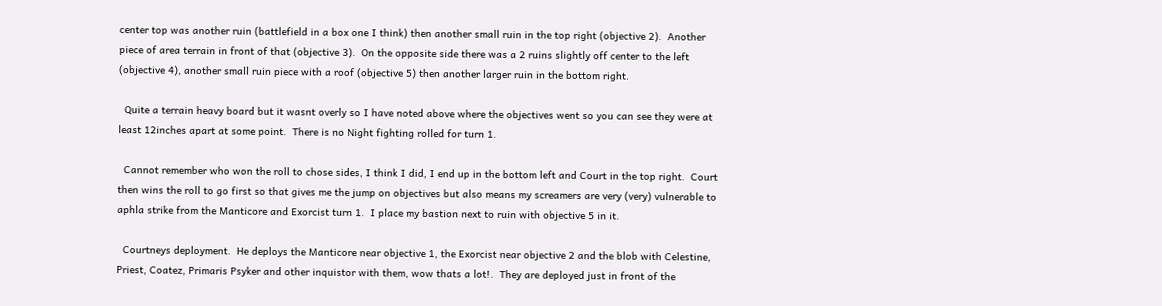center top was another ruin (battlefield in a box one I think) then another small ruin in the top right (objective 2).  Another piece of area terrain in front of that (objective 3).  On the opposite side there was a 2 ruins slightly off center to the left (objective 4), another small ruin piece with a roof (objective 5) then another larger ruin in the bottom right.

  Quite a terrain heavy board but it wasnt overly so I have noted above where the objectives went so you can see they were at least 12inches apart at some point.  There is no Night fighting rolled for turn 1.

  Cannot remember who won the roll to chose sides, I think I did, I end up in the bottom left and Court in the top right.  Court then wins the roll to go first so that gives me the jump on objectives but also means my screamers are very (very) vulnerable to aphla strike from the Manticore and Exorcist turn 1.  I place my bastion next to ruin with objective 5 in it.

  Courtneys deployment.  He deploys the Manticore near objective 1, the Exorcist near objective 2 and the blob with Celestine, Priest, Coatez, Primaris Psyker and other inquistor with them, wow thats a lot!.  They are deployed just in front of the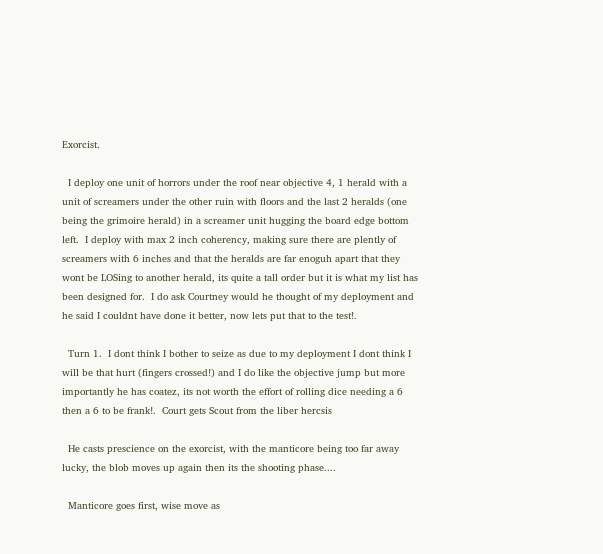Exorcist.

  I deploy one unit of horrors under the roof near objective 4, 1 herald with a unit of screamers under the other ruin with floors and the last 2 heralds (one being the grimoire herald) in a screamer unit hugging the board edge bottom left.  I deploy with max 2 inch coherency, making sure there are plently of screamers with 6 inches and that the heralds are far enoguh apart that they wont be LOSing to another herald, its quite a tall order but it is what my list has been designed for.  I do ask Courtney would he thought of my deployment and he said I couldnt have done it better, now lets put that to the test!.

  Turn 1.  I dont think I bother to seize as due to my deployment I dont think I will be that hurt (fingers crossed!) and I do like the objective jump but more importantly he has coatez, its not worth the effort of rolling dice needing a 6 then a 6 to be frank!.  Court gets Scout from the liber hercsis

  He casts prescience on the exorcist, with the manticore being too far away lucky, the blob moves up again then its the shooting phase....

  Manticore goes first, wise move as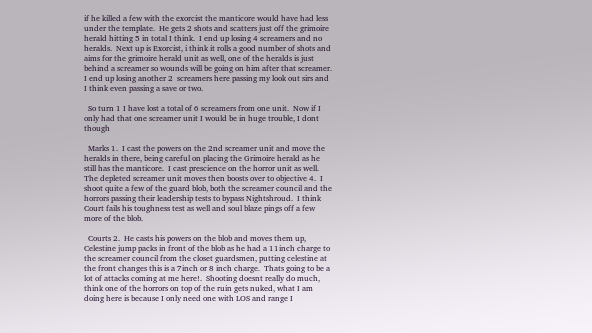if he killed a few with the exorcist the manticore would have had less under the template.  He gets 2 shots and scatters just off the grimoire herald hitting 5 in total I think.  I end up losing 4 screamers and no heralds.  Next up is Exorcist, i think it rolls a good number of shots and aims for the grimoire herald unit as well, one of the heralds is just behind a screamer so wounds will be going on him after that screamer.  I end up losing another 2  screamers here passing my look out sirs and I think even passing a save or two.

  So turn 1 I have lost a total of 6 screamers from one unit.  Now if I only had that one screamer unit I would be in huge trouble, I dont though

  Marks 1.  I cast the powers on the 2nd screamer unit and move the heralds in there, being careful on placing the Grimoire herald as he still has the manticore.  I cast prescience on the horror unit as well.  The depleted screamer unit moves then boosts over to objective 4.  I shoot quite a few of the guard blob, both the screamer council and the horrors passing their leadership tests to bypass Nightshroud.  I think Court fails his toughness test as well and soul blaze pings off a few more of the blob.

  Courts 2.  He casts his powers on the blob and moves them up, Celestine jump packs in front of the blob as he had a 11inch charge to the screamer council from the closet guardsmen, putting celestine at the front changes this is a 7inch or 8 inch charge.  Thats going to be a lot of attacks coming at me here!.  Shooting doesnt really do much, think one of the horrors on top of the ruin gets nuked, what I am doing here is because I only need one with LOS and range I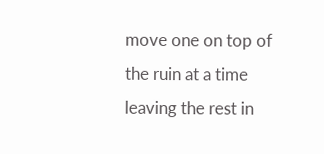move one on top of the ruin at a time leaving the rest in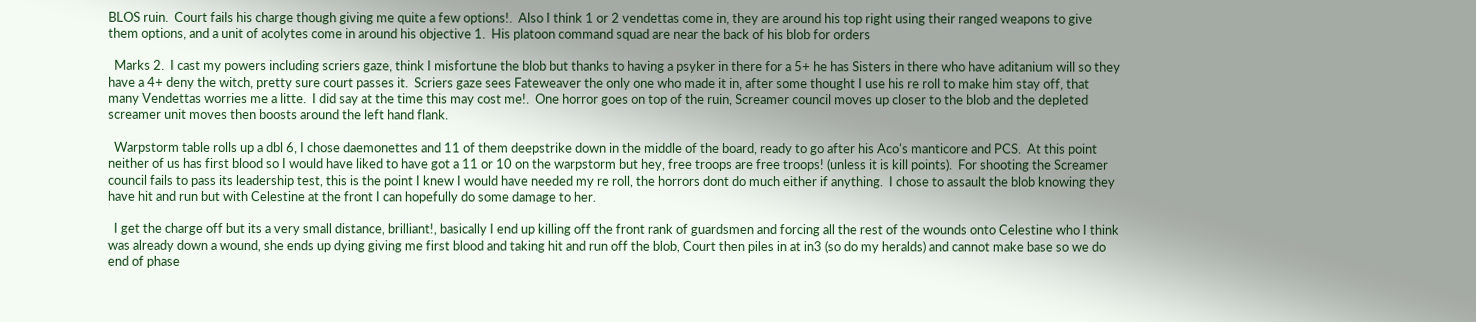BLOS ruin.  Court fails his charge though giving me quite a few options!.  Also I think 1 or 2 vendettas come in, they are around his top right using their ranged weapons to give them options, and a unit of acolytes come in around his objective 1.  His platoon command squad are near the back of his blob for orders

  Marks 2.  I cast my powers including scriers gaze, think I misfortune the blob but thanks to having a psyker in there for a 5+ he has Sisters in there who have aditanium will so they have a 4+ deny the witch, pretty sure court passes it.  Scriers gaze sees Fateweaver the only one who made it in, after some thought I use his re roll to make him stay off, that many Vendettas worries me a litte.  I did say at the time this may cost me!.  One horror goes on top of the ruin, Screamer council moves up closer to the blob and the depleted screamer unit moves then boosts around the left hand flank.

  Warpstorm table rolls up a dbl 6, I chose daemonettes and 11 of them deepstrike down in the middle of the board, ready to go after his Aco's manticore and PCS.  At this point neither of us has first blood so I would have liked to have got a 11 or 10 on the warpstorm but hey, free troops are free troops! (unless it is kill points).  For shooting the Screamer council fails to pass its leadership test, this is the point I knew I would have needed my re roll, the horrors dont do much either if anything.  I chose to assault the blob knowing they have hit and run but with Celestine at the front I can hopefully do some damage to her.

  I get the charge off but its a very small distance, brilliant!, basically I end up killing off the front rank of guardsmen and forcing all the rest of the wounds onto Celestine who I think was already down a wound, she ends up dying giving me first blood and taking hit and run off the blob, Court then piles in at in3 (so do my heralds) and cannot make base so we do end of phase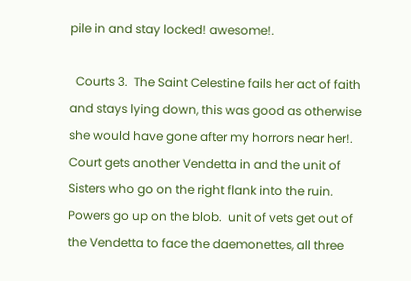pile in and stay locked! awesome!.

  Courts 3.  The Saint Celestine fails her act of faith and stays lying down, this was good as otherwise she would have gone after my horrors near her!.  Court gets another Vendetta in and the unit of Sisters who go on the right flank into the ruin.  Powers go up on the blob.  unit of vets get out of the Vendetta to face the daemonettes, all three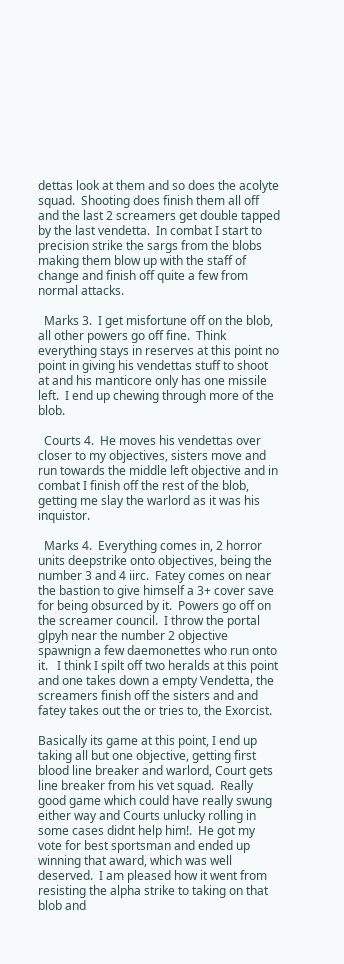dettas look at them and so does the acolyte squad.  Shooting does finish them all off and the last 2 screamers get double tapped by the last vendetta.  In combat I start to precision strike the sargs from the blobs making them blow up with the staff of change and finish off quite a few from normal attacks.

  Marks 3.  I get misfortune off on the blob, all other powers go off fine.  Think everything stays in reserves at this point no point in giving his vendettas stuff to shoot at and his manticore only has one missile left.  I end up chewing through more of the blob.

  Courts 4.  He moves his vendettas over closer to my objectives, sisters move and run towards the middle left objective and in combat I finish off the rest of the blob, getting me slay the warlord as it was his inquistor.

  Marks 4.  Everything comes in, 2 horror units deepstrike onto objectives, being the number 3 and 4 iirc.  Fatey comes on near the bastion to give himself a 3+ cover save for being obsurced by it.  Powers go off on the screamer council.  I throw the portal glpyh near the number 2 objective spawnign a few daemonettes who run onto it.   I think I spilt off two heralds at this point and one takes down a empty Vendetta, the screamers finish off the sisters and and fatey takes out the or tries to, the Exorcist.

Basically its game at this point, I end up taking all but one objective, getting first blood line breaker and warlord, Court gets line breaker from his vet squad.  Really good game which could have really swung either way and Courts unlucky rolling in some cases didnt help him!.  He got my vote for best sportsman and ended up winning that award, which was well deserved.  I am pleased how it went from resisting the alpha strike to taking on that blob and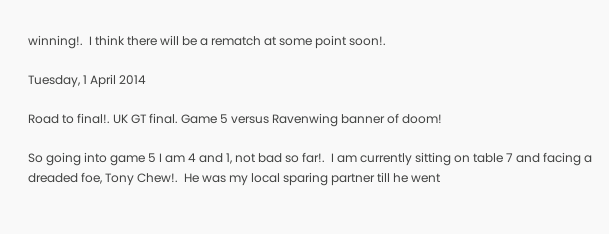winning!.  I think there will be a rematch at some point soon!.

Tuesday, 1 April 2014

Road to final!. UK GT final. Game 5 versus Ravenwing banner of doom!

So going into game 5 I am 4 and 1, not bad so far!.  I am currently sitting on table 7 and facing a dreaded foe, Tony Chew!.  He was my local sparing partner till he went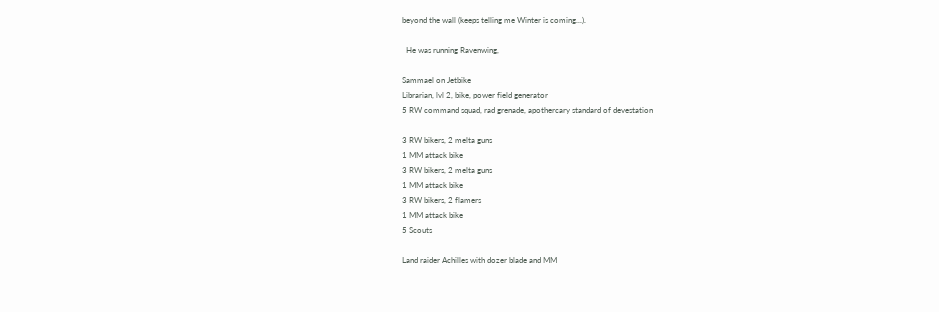beyond the wall (keeps telling me Winter is coming...).

  He was running Ravenwing,

Sammael on Jetbike
Librarian, lvl 2, bike, power field generator
5 RW command squad, rad grenade, apothercary standard of devestation

3 RW bikers, 2 melta guns
1 MM attack bike
3 RW bikers, 2 melta guns
1 MM attack bike
3 RW bikers, 2 flamers
1 MM attack bike
5 Scouts

Land raider Achilles with dozer blade and MM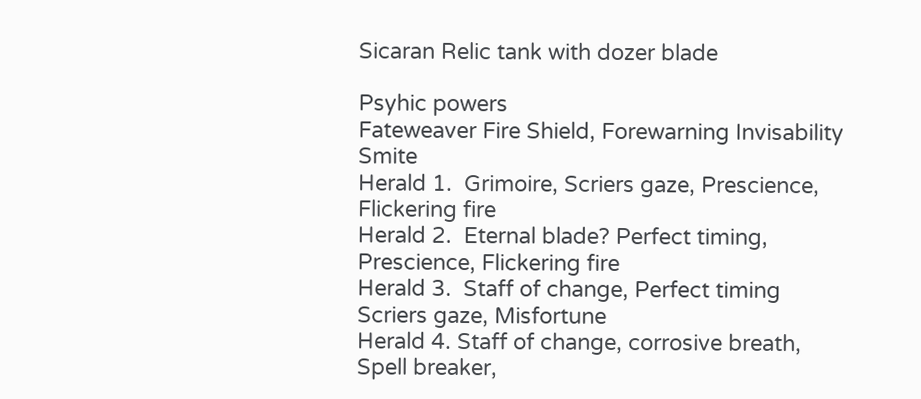Sicaran Relic tank with dozer blade

Psyhic powers
Fateweaver Fire Shield, Forewarning Invisability Smite
Herald 1.  Grimoire, Scriers gaze, Prescience, Flickering fire
Herald 2.  Eternal blade? Perfect timing, Prescience, Flickering fire
Herald 3.  Staff of change, Perfect timing Scriers gaze, Misfortune
Herald 4. Staff of change, corrosive breath, Spell breaker,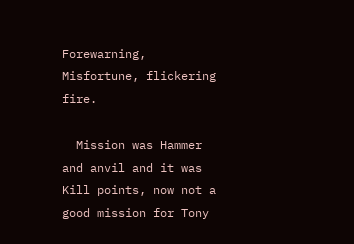Forewarning, Misfortune, flickering fire.

  Mission was Hammer and anvil and it was Kill points, now not a good mission for Tony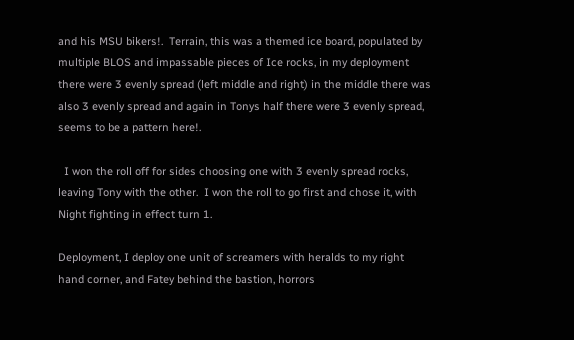and his MSU bikers!.  Terrain, this was a themed ice board, populated by multiple BLOS and impassable pieces of Ice rocks, in my deployment there were 3 evenly spread (left middle and right) in the middle there was also 3 evenly spread and again in Tonys half there were 3 evenly spread, seems to be a pattern here!.

  I won the roll off for sides choosing one with 3 evenly spread rocks, leaving Tony with the other.  I won the roll to go first and chose it, with Night fighting in effect turn 1.

Deployment, I deploy one unit of screamers with heralds to my right hand corner, and Fatey behind the bastion, horrors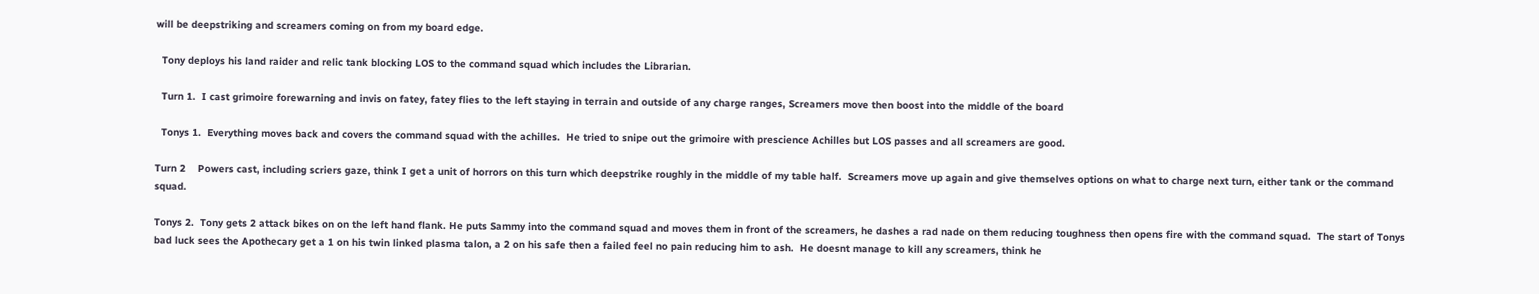will be deepstriking and screamers coming on from my board edge.

  Tony deploys his land raider and relic tank blocking LOS to the command squad which includes the Librarian.

  Turn 1.  I cast grimoire forewarning and invis on fatey, fatey flies to the left staying in terrain and outside of any charge ranges, Screamers move then boost into the middle of the board

  Tonys 1.  Everything moves back and covers the command squad with the achilles.  He tried to snipe out the grimoire with prescience Achilles but LOS passes and all screamers are good.

Turn 2    Powers cast, including scriers gaze, think I get a unit of horrors on this turn which deepstrike roughly in the middle of my table half.  Screamers move up again and give themselves options on what to charge next turn, either tank or the command squad.

Tonys 2.  Tony gets 2 attack bikes on on the left hand flank. He puts Sammy into the command squad and moves them in front of the screamers, he dashes a rad nade on them reducing toughness then opens fire with the command squad.  The start of Tonys bad luck sees the Apothecary get a 1 on his twin linked plasma talon, a 2 on his safe then a failed feel no pain reducing him to ash.  He doesnt manage to kill any screamers, think he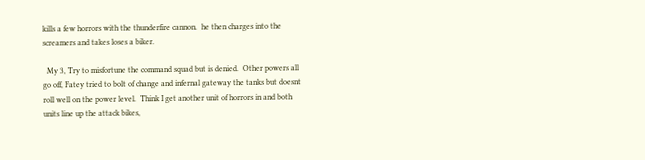kills a few horrors with the thunderfire cannon.  he then charges into the screamers and takes loses a biker.

  My 3, Try to misfortune the command squad but is denied.  Other powers all go off, Fatey tried to bolt of change and infernal gateway the tanks but doesnt roll well on the power level.  Think I get another unit of horrors in and both units line up the attack bikes,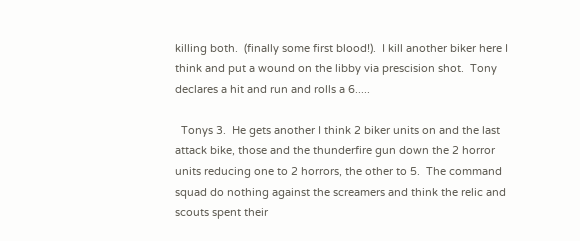killing both.  (finally some first blood!).  I kill another biker here I think and put a wound on the libby via prescision shot.  Tony declares a hit and run and rolls a 6.....

  Tonys 3.  He gets another I think 2 biker units on and the last attack bike, those and the thunderfire gun down the 2 horror units reducing one to 2 horrors, the other to 5.  The command squad do nothing against the screamers and think the relic and scouts spent their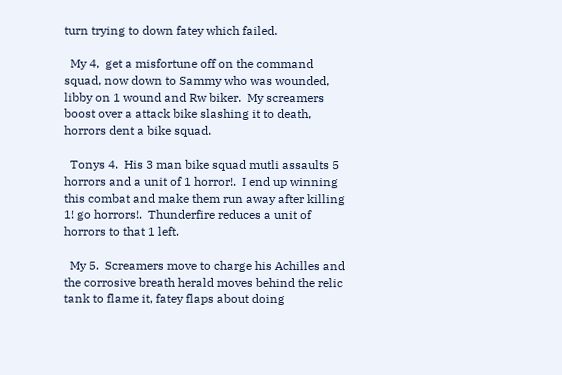turn trying to down fatey which failed.

  My 4,  get a misfortune off on the command squad, now down to Sammy who was wounded, libby on 1 wound and Rw biker.  My screamers boost over a attack bike slashing it to death, horrors dent a bike squad.

  Tonys 4.  His 3 man bike squad mutli assaults 5 horrors and a unit of 1 horror!.  I end up winning this combat and make them run away after killing 1! go horrors!.  Thunderfire reduces a unit of horrors to that 1 left.

  My 5.  Screamers move to charge his Achilles and the corrosive breath herald moves behind the relic tank to flame it, fatey flaps about doing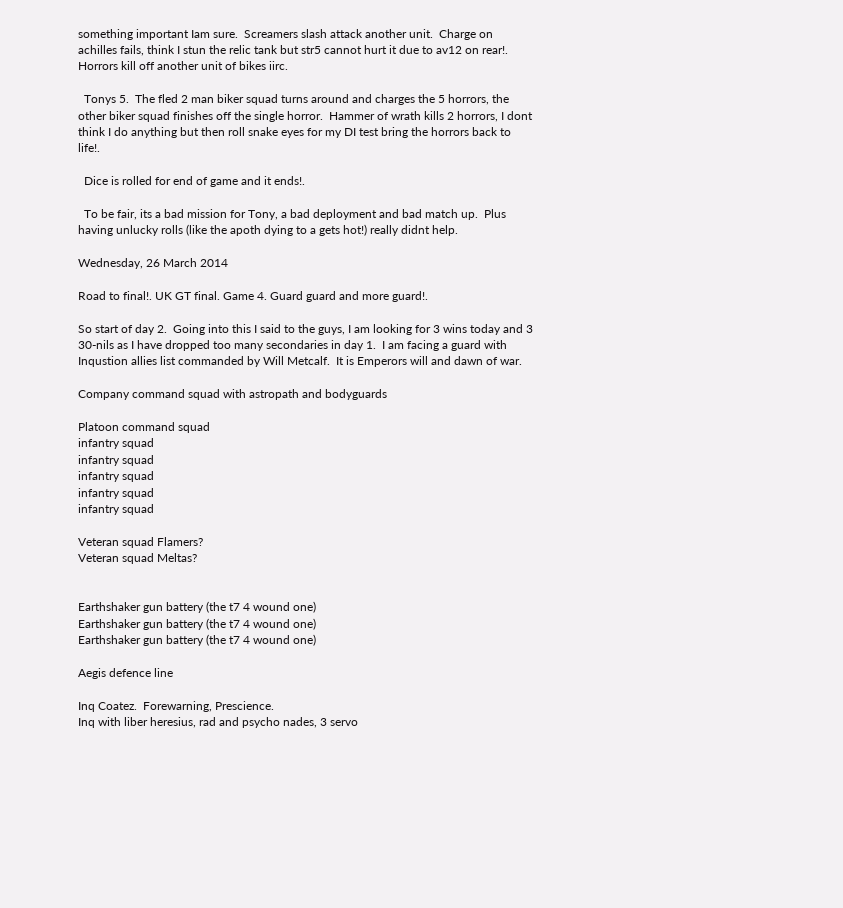something important Iam sure.  Screamers slash attack another unit.  Charge on achilles fails, think I stun the relic tank but str5 cannot hurt it due to av12 on rear!.  Horrors kill off another unit of bikes iirc.

  Tonys 5.  The fled 2 man biker squad turns around and charges the 5 horrors, the other biker squad finishes off the single horror.  Hammer of wrath kills 2 horrors, I dont think I do anything but then roll snake eyes for my DI test bring the horrors back to life!.

  Dice is rolled for end of game and it ends!.

  To be fair, its a bad mission for Tony, a bad deployment and bad match up.  Plus having unlucky rolls (like the apoth dying to a gets hot!) really didnt help.

Wednesday, 26 March 2014

Road to final!. UK GT final. Game 4. Guard guard and more guard!.

So start of day 2.  Going into this I said to the guys, I am looking for 3 wins today and 3 30-nils as I have dropped too many secondaries in day 1.  I am facing a guard with Inqustion allies list commanded by Will Metcalf.  It is Emperors will and dawn of war.

Company command squad with astropath and bodyguards

Platoon command squad
infantry squad
infantry squad
infantry squad
infantry squad
infantry squad

Veteran squad Flamers?
Veteran squad Meltas?


Earthshaker gun battery (the t7 4 wound one)
Earthshaker gun battery (the t7 4 wound one)
Earthshaker gun battery (the t7 4 wound one)

Aegis defence line

Inq Coatez.  Forewarning, Prescience.
Inq with liber heresius, rad and psycho nades, 3 servo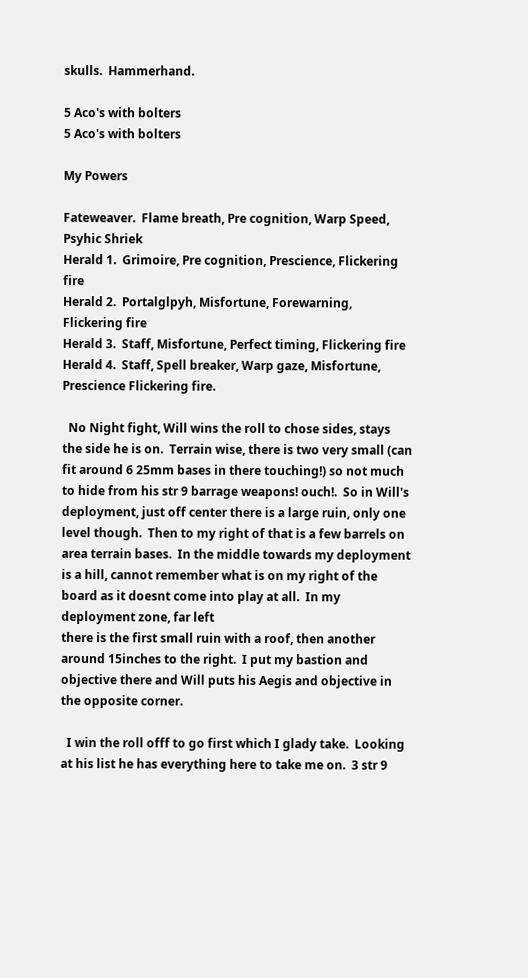skulls.  Hammerhand.

5 Aco's with bolters
5 Aco's with bolters

My Powers

Fateweaver.  Flame breath, Pre cognition, Warp Speed, Psyhic Shriek
Herald 1.  Grimoire, Pre cognition, Prescience, Flickering fire
Herald 2.  Portalglpyh, Misfortune, Forewarning, Flickering fire
Herald 3.  Staff, Misfortune, Perfect timing, Flickering fire
Herald 4.  Staff, Spell breaker, Warp gaze, Misfortune, Prescience Flickering fire.

  No Night fight, Will wins the roll to chose sides, stays the side he is on.  Terrain wise, there is two very small (can fit around 6 25mm bases in there touching!) so not much to hide from his str 9 barrage weapons! ouch!.  So in Will's deployment, just off center there is a large ruin, only one level though.  Then to my right of that is a few barrels on area terrain bases.  In the middle towards my deployment is a hill, cannot remember what is on my right of the board as it doesnt come into play at all.  In my deployment zone, far left
there is the first small ruin with a roof, then another around 15inches to the right.  I put my bastion and objective there and Will puts his Aegis and objective in the opposite corner.

  I win the roll offf to go first which I glady take.  Looking at his list he has everything here to take me on.  3 str 9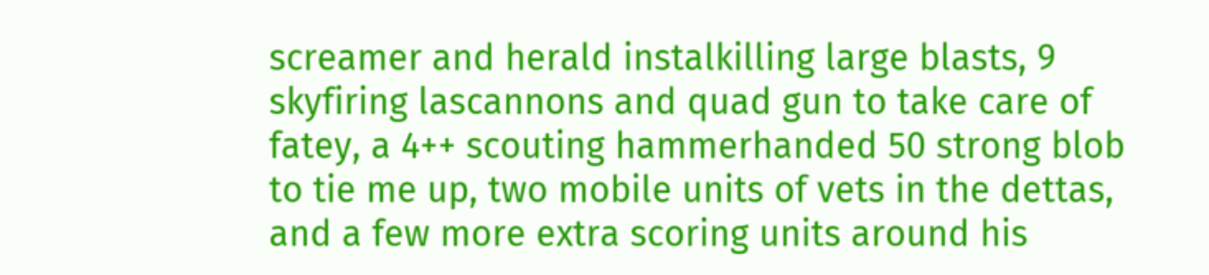screamer and herald instalkilling large blasts, 9 skyfiring lascannons and quad gun to take care of fatey, a 4++ scouting hammerhanded 50 strong blob to tie me up, two mobile units of vets in the dettas, and a few more extra scoring units around his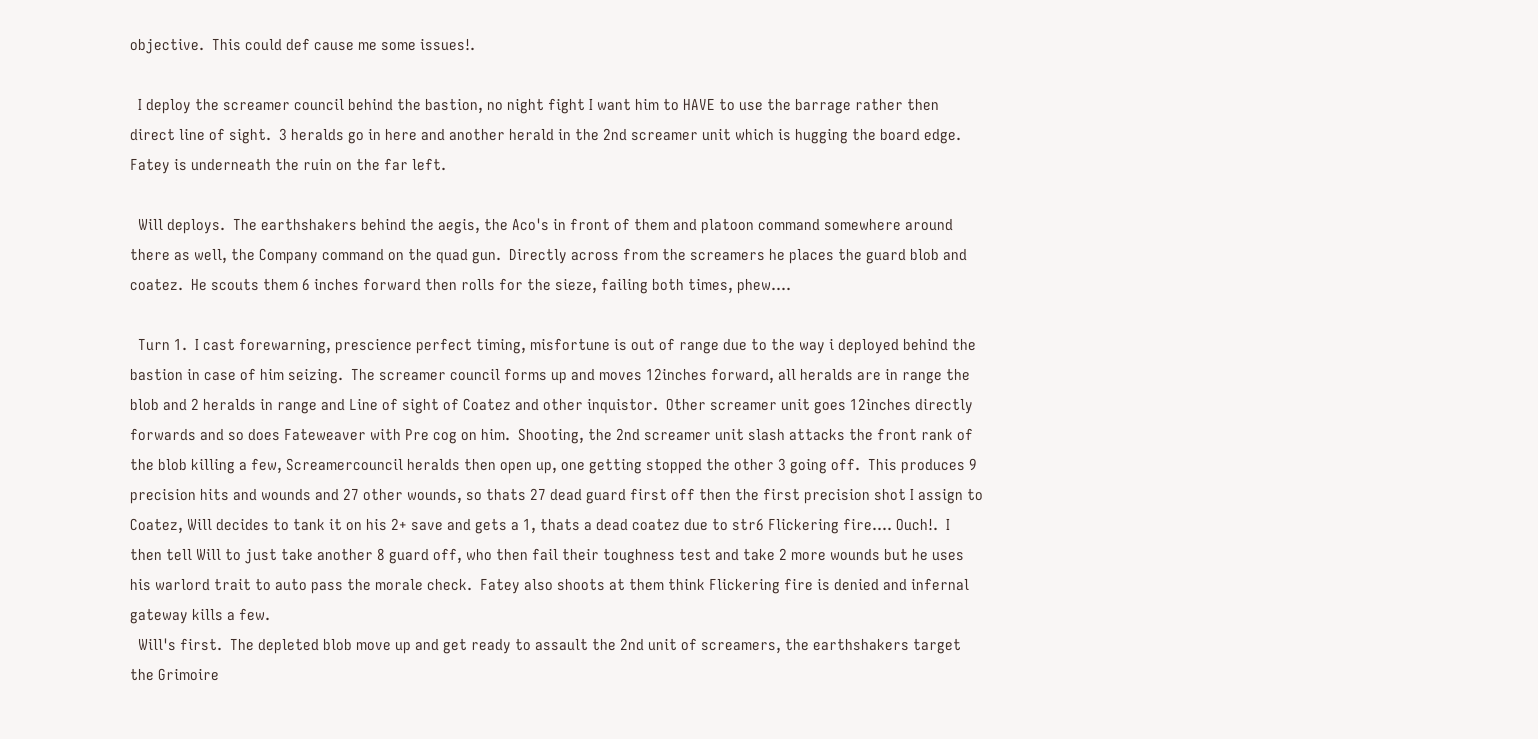objective.  This could def cause me some issues!.

  I deploy the screamer council behind the bastion, no night fight I want him to HAVE to use the barrage rather then direct line of sight.  3 heralds go in here and another herald in the 2nd screamer unit which is hugging the board edge.  Fatey is underneath the ruin on the far left.

  Will deploys.  The earthshakers behind the aegis, the Aco's in front of them and platoon command somewhere around there as well, the Company command on the quad gun.  Directly across from the screamers he places the guard blob and coatez.  He scouts them 6 inches forward then rolls for the sieze, failing both times, phew....

  Turn 1.  I cast forewarning, prescience perfect timing, misfortune is out of range due to the way i deployed behind the bastion in case of him seizing.  The screamer council forms up and moves 12inches forward, all heralds are in range the blob and 2 heralds in range and Line of sight of Coatez and other inquistor.  Other screamer unit goes 12inches directly forwards and so does Fateweaver with Pre cog on him.  Shooting, the 2nd screamer unit slash attacks the front rank of the blob killing a few, Screamercouncil heralds then open up, one getting stopped the other 3 going off.  This produces 9 precision hits and wounds and 27 other wounds, so thats 27 dead guard first off then the first precision shot I assign to Coatez, Will decides to tank it on his 2+ save and gets a 1, thats a dead coatez due to str6 Flickering fire.... Ouch!.  I then tell Will to just take another 8 guard off, who then fail their toughness test and take 2 more wounds but he uses his warlord trait to auto pass the morale check.  Fatey also shoots at them think Flickering fire is denied and infernal gateway kills a few.
  Will's first.  The depleted blob move up and get ready to assault the 2nd unit of screamers, the earthshakers target the Grimoire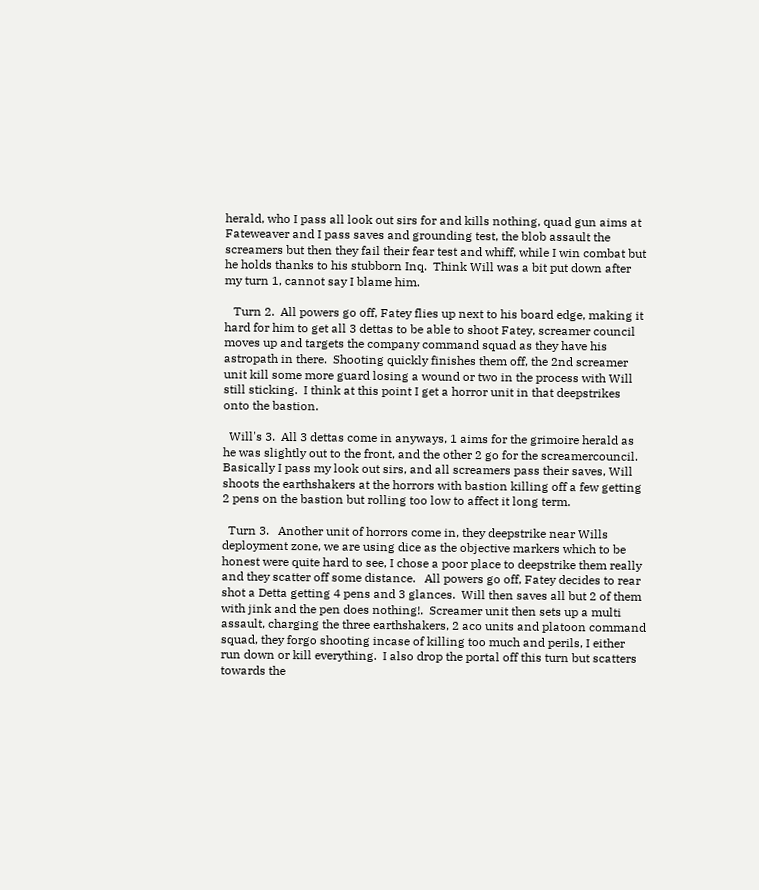herald, who I pass all look out sirs for and kills nothing, quad gun aims at Fateweaver and I pass saves and grounding test, the blob assault the screamers but then they fail their fear test and whiff, while I win combat but he holds thanks to his stubborn Inq.  Think Will was a bit put down after my turn 1, cannot say I blame him.

   Turn 2.  All powers go off, Fatey flies up next to his board edge, making it hard for him to get all 3 dettas to be able to shoot Fatey, screamer council moves up and targets the company command squad as they have his astropath in there.  Shooting quickly finishes them off, the 2nd screamer unit kill some more guard losing a wound or two in the process with Will still sticking.  I think at this point I get a horror unit in that deepstrikes onto the bastion.

  Will's 3.  All 3 dettas come in anyways, 1 aims for the grimoire herald as he was slightly out to the front, and the other 2 go for the screamercouncil.  Basically I pass my look out sirs, and all screamers pass their saves, Will shoots the earthshakers at the horrors with bastion killing off a few getting 2 pens on the bastion but rolling too low to affect it long term.

  Turn 3.   Another unit of horrors come in, they deepstrike near Wills deployment zone, we are using dice as the objective markers which to be honest were quite hard to see, I chose a poor place to deepstrike them really and they scatter off some distance.   All powers go off, Fatey decides to rear shot a Detta getting 4 pens and 3 glances.  Will then saves all but 2 of them with jink and the pen does nothing!.  Screamer unit then sets up a multi assault, charging the three earthshakers, 2 aco units and platoon command squad, they forgo shooting incase of killing too much and perils, I either run down or kill everything.  I also drop the portal off this turn but scatters towards the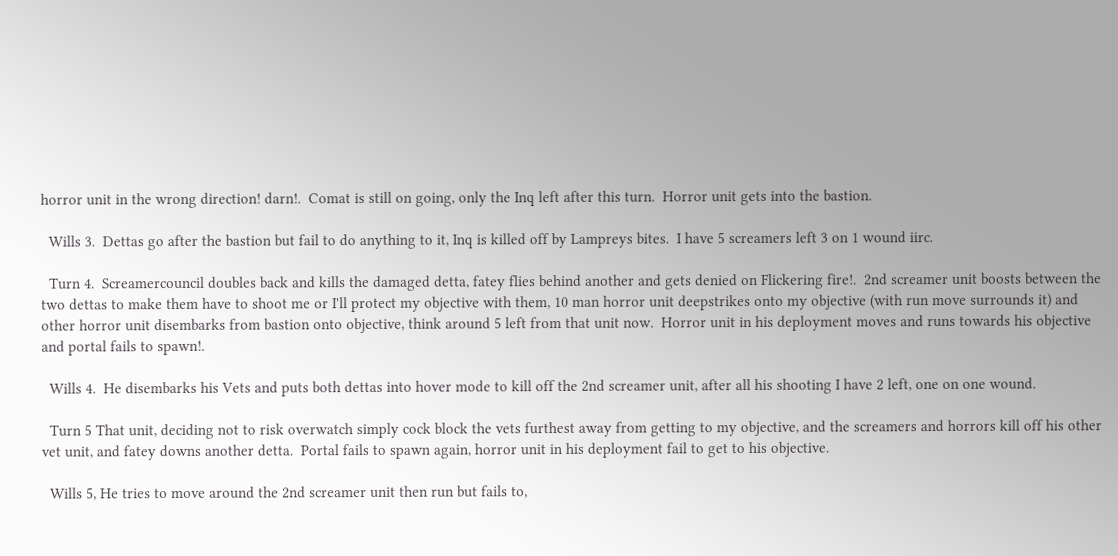horror unit in the wrong direction! darn!.  Comat is still on going, only the Inq left after this turn.  Horror unit gets into the bastion.

  Wills 3.  Dettas go after the bastion but fail to do anything to it, Inq is killed off by Lampreys bites.  I have 5 screamers left 3 on 1 wound iirc.

  Turn 4.  Screamercouncil doubles back and kills the damaged detta, fatey flies behind another and gets denied on Flickering fire!.  2nd screamer unit boosts between the two dettas to make them have to shoot me or I'll protect my objective with them, 10 man horror unit deepstrikes onto my objective (with run move surrounds it) and other horror unit disembarks from bastion onto objective, think around 5 left from that unit now.  Horror unit in his deployment moves and runs towards his objective and portal fails to spawn!.

  Wills 4.  He disembarks his Vets and puts both dettas into hover mode to kill off the 2nd screamer unit, after all his shooting I have 2 left, one on one wound.

  Turn 5 That unit, deciding not to risk overwatch simply cock block the vets furthest away from getting to my objective, and the screamers and horrors kill off his other vet unit, and fatey downs another detta.  Portal fails to spawn again, horror unit in his deployment fail to get to his objective.

  Wills 5, He tries to move around the 2nd screamer unit then run but fails to,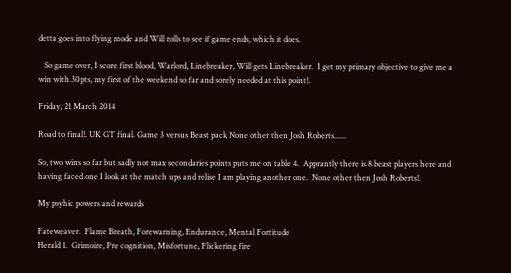detta goes into flying mode and Will rolls to see if game ends, which it does.

   So game over, I score first blood, Warlord, Linebreaker, Will gets Linebreaker.  I get my primary objective to give me a win with 30pts, my first of the weekend so far and sorely needed at this point!.

Friday, 21 March 2014

Road to final!. UK GT final. Game 3 versus Beast pack None other then Josh Roberts......

So, two wins so far but sadly not max secondaries points puts me on table 4.  Apprantly there is 8 beast players here and having faced one I look at the match ups and relise I am playing another one.  None other then Josh Roberts!.

My psyhic powers and rewards

Fateweaver.  Flame Breath, Forewarning, Endurance, Mental Fortitude
Herald 1.  Grimoire, Pre cognition, Misfortune, Flickering fire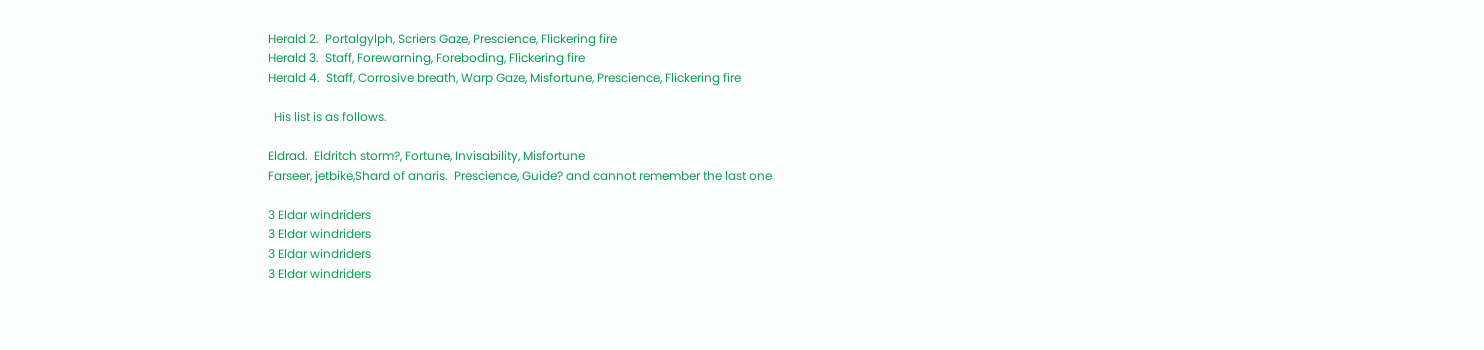Herald 2.  Portalgylph, Scriers Gaze, Prescience, Flickering fire
Herald 3.  Staff, Forewarning, Foreboding, Flickering fire
Herald 4.  Staff, Corrosive breath, Warp Gaze, Misfortune, Prescience, Flickering fire

  His list is as follows.

Eldrad.  Eldritch storm?, Fortune, Invisability, Misfortune
Farseer, jetbike,Shard of anaris.  Prescience, Guide? and cannot remember the last one

3 Eldar windriders
3 Eldar windriders
3 Eldar windriders
3 Eldar windriders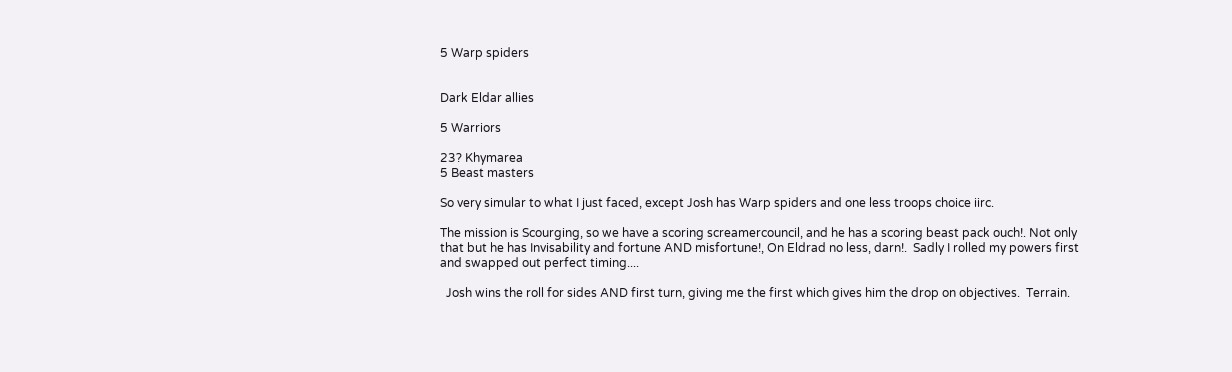5 Warp spiders


Dark Eldar allies

5 Warriors

23? Khymarea
5 Beast masters

So very simular to what I just faced, except Josh has Warp spiders and one less troops choice iirc.

The mission is Scourging, so we have a scoring screamercouncil, and he has a scoring beast pack ouch!. Not only that but he has Invisability and fortune AND misfortune!, On Eldrad no less, darn!.  Sadly I rolled my powers first and swapped out perfect timing....

  Josh wins the roll for sides AND first turn, giving me the first which gives him the drop on objectives.  Terrain.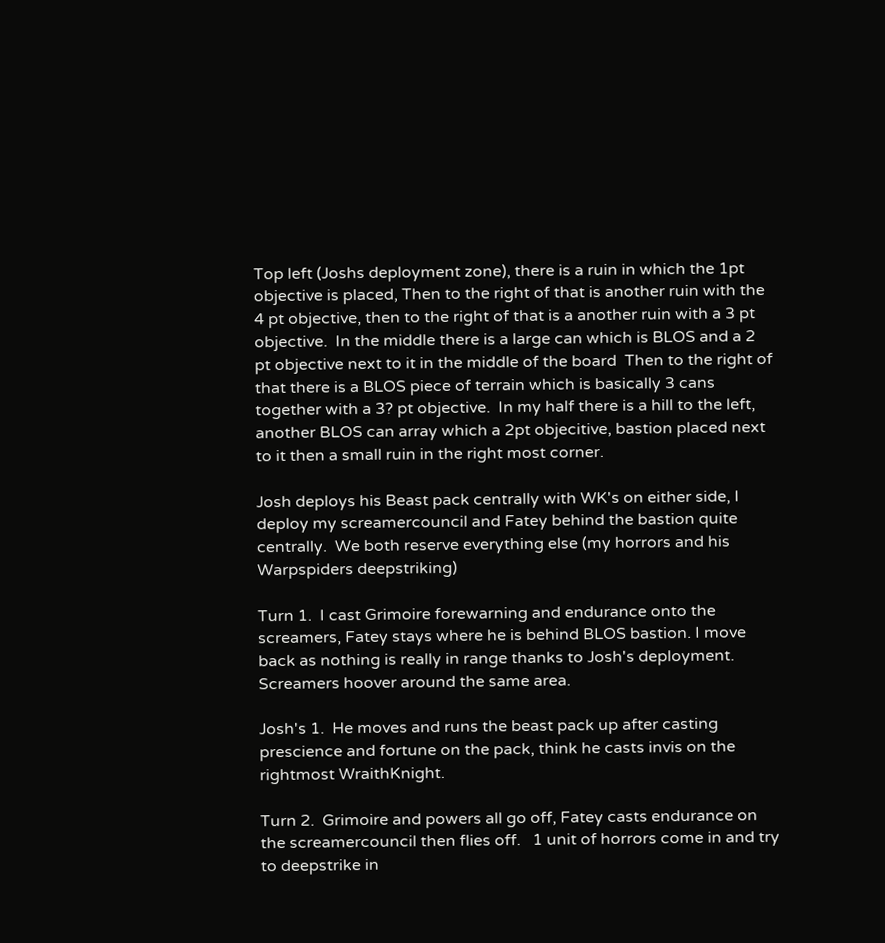Top left (Joshs deployment zone), there is a ruin in which the 1pt objective is placed, Then to the right of that is another ruin with the 4 pt objective, then to the right of that is a another ruin with a 3 pt objective.  In the middle there is a large can which is BLOS and a 2 pt objective next to it in the middle of the board  Then to the right of that there is a BLOS piece of terrain which is basically 3 cans together with a 3? pt objective.  In my half there is a hill to the left, another BLOS can array which a 2pt objecitive, bastion placed next to it then a small ruin in the right most corner.

Josh deploys his Beast pack centrally with WK's on either side, I deploy my screamercouncil and Fatey behind the bastion quite centrally.  We both reserve everything else (my horrors and his Warpspiders deepstriking)

Turn 1.  I cast Grimoire forewarning and endurance onto the screamers, Fatey stays where he is behind BLOS bastion. I move back as nothing is really in range thanks to Josh's deployment.  Screamers hoover around the same area.

Josh's 1.  He moves and runs the beast pack up after casting prescience and fortune on the pack, think he casts invis on the rightmost WraithKnight.

Turn 2.  Grimoire and powers all go off, Fatey casts endurance on the screamercouncil then flies off.   1 unit of horrors come in and try to deepstrike in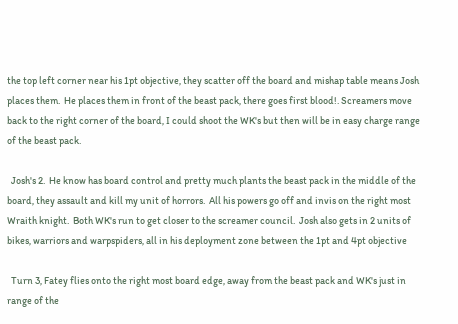the top left corner near his 1pt objective, they scatter off the board and mishap table means Josh places them.  He places them in front of the beast pack, there goes first blood!. Screamers move back to the right corner of the board, I could shoot the WK's but then will be in easy charge range of the beast pack.

  Josh's 2.  He know has board control and pretty much plants the beast pack in the middle of the board, they assault and kill my unit of horrors.  All his powers go off and invis on the right most Wraith knight.  Both WK's run to get closer to the screamer council.  Josh also gets in 2 units of bikes, warriors and warpspiders, all in his deployment zone between the 1pt and 4pt objective

  Turn 3, Fatey flies onto the right most board edge, away from the beast pack and WK's just in range of the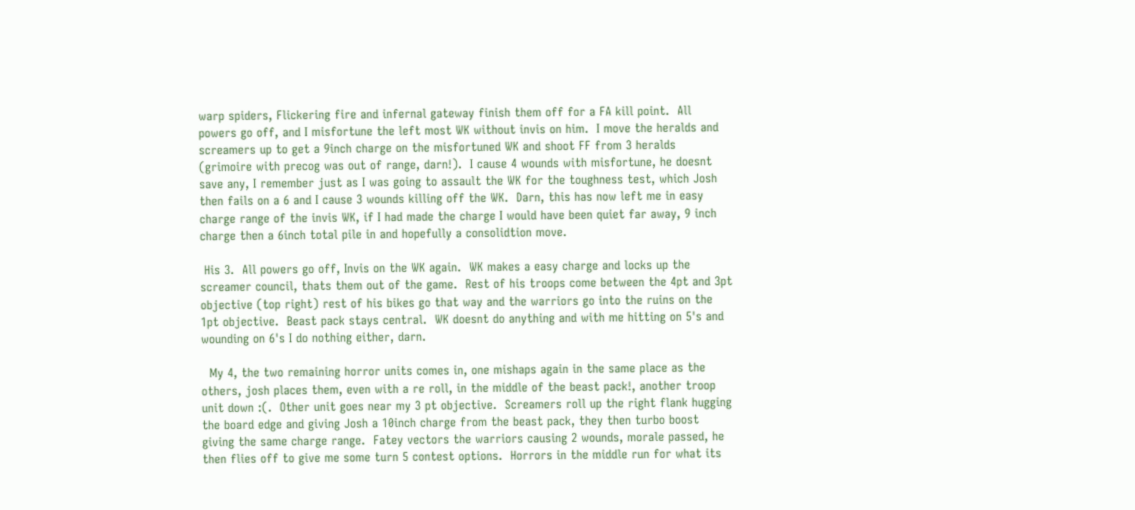warp spiders, Flickering fire and infernal gateway finish them off for a FA kill point.  All powers go off, and I misfortune the left most WK without invis on him.  I move the heralds and screamers up to get a 9inch charge on the misfortuned WK and shoot FF from 3 heralds (grimoire with precog was out of range, darn!).  I cause 4 wounds with misfortune, he doesnt save any, I remember just as I was going to assault the WK for the toughness test, which Josh then fails on a 6 and I cause 3 wounds killing off the WK.  Darn, this has now left me in easy charge range of the invis WK, if I had made the charge I would have been quiet far away, 9 inch charge then a 6inch total pile in and hopefully a consolidtion move.

 His 3.  All powers go off, Invis on the WK again.  WK makes a easy charge and locks up the screamer council, thats them out of the game.  Rest of his troops come between the 4pt and 3pt objective (top right) rest of his bikes go that way and the warriors go into the ruins on the 1pt objective.  Beast pack stays central.  WK doesnt do anything and with me hitting on 5's and wounding on 6's I do nothing either, darn.

  My 4, the two remaining horror units comes in, one mishaps again in the same place as the others, josh places them, even with a re roll, in the middle of the beast pack!, another troop unit down :(.  Other unit goes near my 3 pt objective.  Screamers roll up the right flank hugging the board edge and giving Josh a 10inch charge from the beast pack, they then turbo boost giving the same charge range.  Fatey vectors the warriors causing 2 wounds, morale passed, he then flies off to give me some turn 5 contest options.  Horrors in the middle run for what its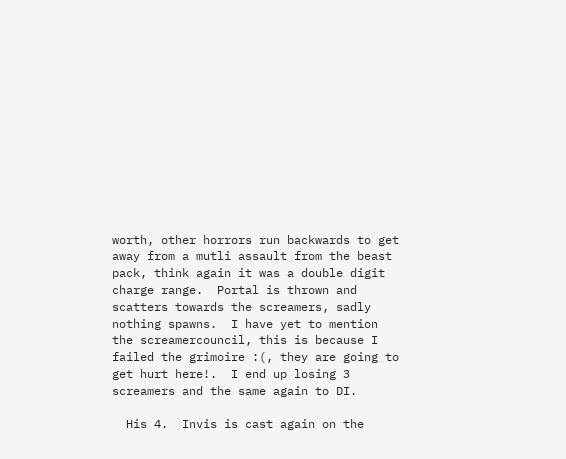worth, other horrors run backwards to get away from a mutli assault from the beast pack, think again it was a double digit charge range.  Portal is thrown and scatters towards the screamers, sadly nothing spawns.  I have yet to mention the screamercouncil, this is because I failed the grimoire :(, they are going to get hurt here!.  I end up losing 3 screamers and the same again to DI.

  His 4.  Invis is cast again on the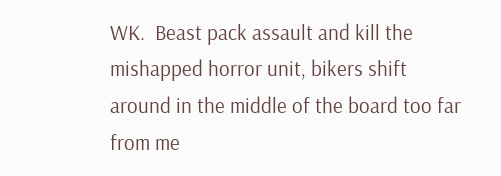WK.  Beast pack assault and kill the mishapped horror unit, bikers shift around in the middle of the board too far from me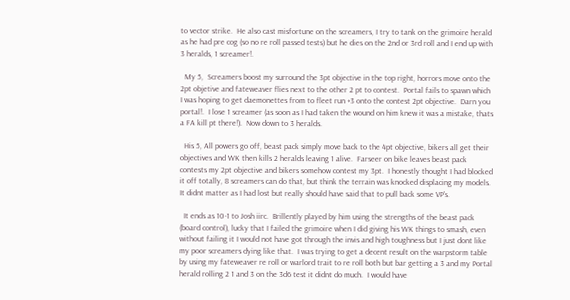to vector strike.  He also cast misfortune on the screamers, I try to tank on the grimoire herald as he had pre cog (so no re roll passed tests) but he dies on the 2nd or 3rd roll and I end up with 3 heralds, 1 screamer!.

  My 5,  Screamers boost my surround the 3pt objective in the top right, horrors move onto the 2pt objetive and fateweaver flies next to the other 2 pt to contest.  Portal fails to spawn which I was hoping to get daemonettes from to fleet run +3 onto the contest 2pt objective.  Darn you portal!.  I lose 1 screamer (as soon as I had taken the wound on him knew it was a mistake, thats a FA kill pt there!).  Now down to 3 heralds.

  His 5, All powers go off, beast pack simply move back to the 4pt objective, bikers all get their objectives and WK then kills 2 heralds leaving 1 alive.  Farseer on bike leaves beast pack contests my 2pt objective and bikers somehow contest my 3pt.  I honestly thought I had blocked it off totally, 8 screamers can do that, but think the terrain was knocked displacing my models.  It didnt matter as I had lost but really should have said that to pull back some VP's.

  It ends as 10-1 to Josh iirc.  Brillently played by him using the strengths of the beast pack (board control), lucky that I failed the grimoire when I did giving his WK things to smash, even without failing it I would not have got through the invis and high toughness but I just dont like my poor screamers dying like that.  I was trying to get a decent result on the warpstorm table by using my fateweaver re roll or warlord trait to re roll both but bar getting a 3 and my Portal herald rolling 2 1 and 3 on the 3d6 test it didnt do much.  I would have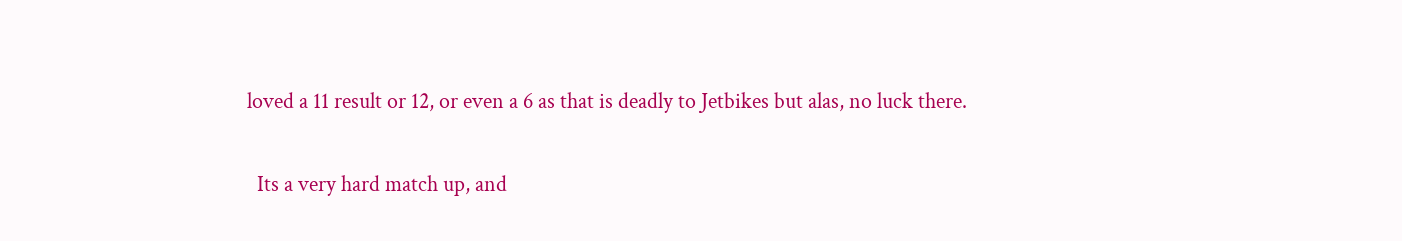loved a 11 result or 12, or even a 6 as that is deadly to Jetbikes but alas, no luck there.

  Its a very hard match up, and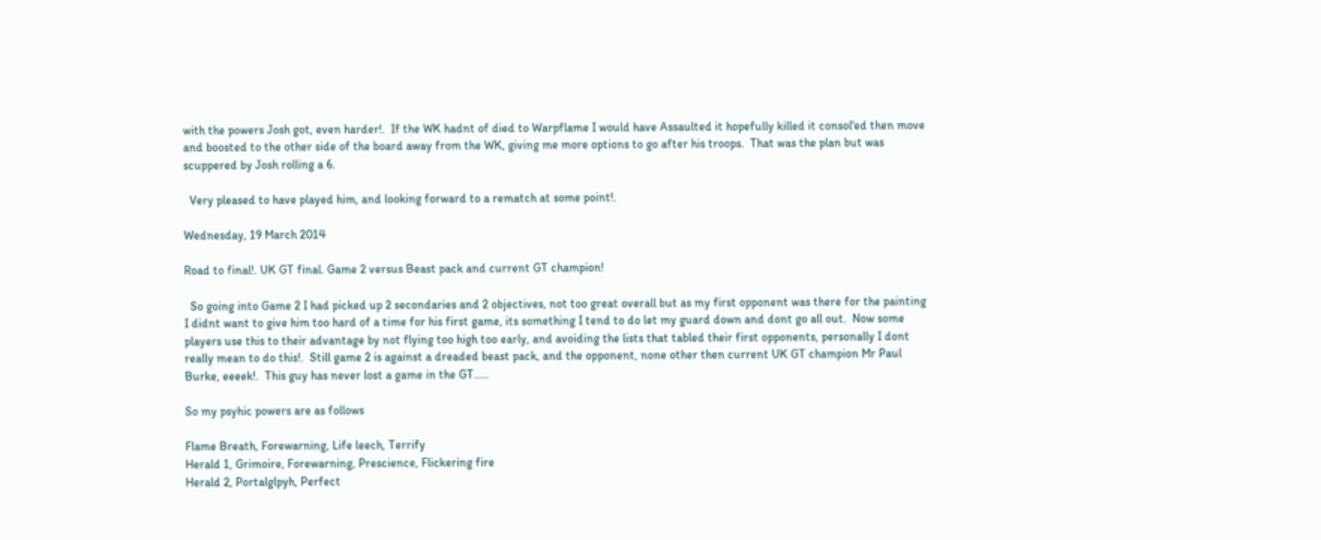with the powers Josh got, even harder!.  If the WK hadnt of died to Warpflame I would have Assaulted it hopefully killed it consol'ed then move and boosted to the other side of the board away from the WK, giving me more options to go after his troops.  That was the plan but was scuppered by Josh rolling a 6.

  Very pleased to have played him, and looking forward to a rematch at some point!.

Wednesday, 19 March 2014

Road to final!. UK GT final. Game 2 versus Beast pack and current GT champion!

  So going into Game 2 I had picked up 2 secondaries and 2 objectives, not too great overall but as my first opponent was there for the painting I didnt want to give him too hard of a time for his first game, its something I tend to do let my guard down and dont go all out.  Now some players use this to their advantage by not flying too high too early, and avoiding the lists that tabled their first opponents, personally I dont really mean to do this!.  Still game 2 is against a dreaded beast pack, and the opponent, none other then current UK GT champion Mr Paul Burke, eeeek!.  This guy has never lost a game in the GT.....

So my psyhic powers are as follows

Flame Breath, Forewarning, Life leech, Terrify
Herald 1, Grimoire, Forewarning, Prescience, Flickering fire
Herald 2, Portalglpyh, Perfect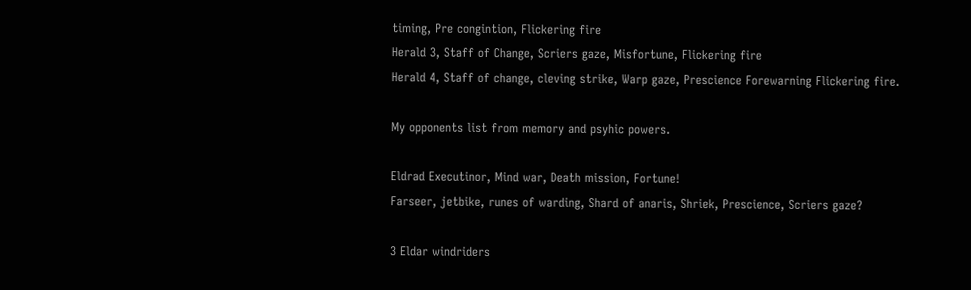timing, Pre congintion, Flickering fire
Herald 3, Staff of Change, Scriers gaze, Misfortune, Flickering fire
Herald 4, Staff of change, cleving strike, Warp gaze, Prescience Forewarning Flickering fire.

My opponents list from memory and psyhic powers.

Eldrad Executinor, Mind war, Death mission, Fortune!
Farseer, jetbike, runes of warding, Shard of anaris, Shriek, Prescience, Scriers gaze?

3 Eldar windriders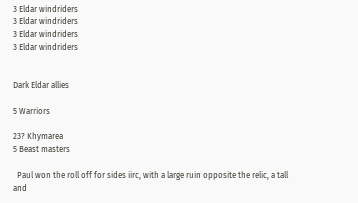3 Eldar windriders
3 Eldar windriders
3 Eldar windriders
3 Eldar windriders


Dark Eldar allies

5 Warriors

23? Khymarea
5 Beast masters

  Paul won the roll off for sides iirc, with a large ruin opposite the relic, a tall and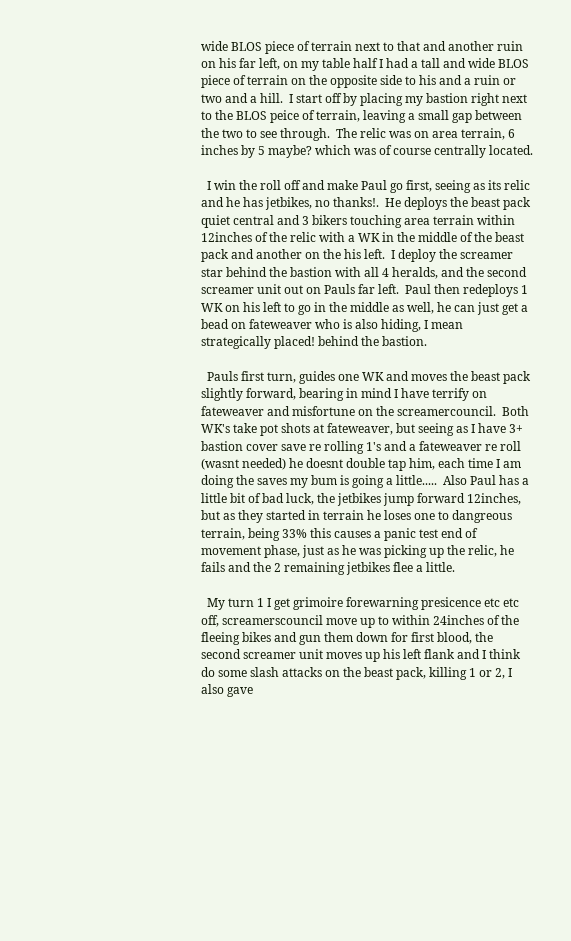wide BLOS piece of terrain next to that and another ruin on his far left, on my table half I had a tall and wide BLOS piece of terrain on the opposite side to his and a ruin or two and a hill.  I start off by placing my bastion right next to the BLOS peice of terrain, leaving a small gap between the two to see through.  The relic was on area terrain, 6 inches by 5 maybe? which was of course centrally located.

  I win the roll off and make Paul go first, seeing as its relic and he has jetbikes, no thanks!.  He deploys the beast pack quiet central and 3 bikers touching area terrain within 12inches of the relic with a WK in the middle of the beast pack and another on the his left.  I deploy the screamer star behind the bastion with all 4 heralds, and the second screamer unit out on Pauls far left.  Paul then redeploys 1 WK on his left to go in the middle as well, he can just get a bead on fateweaver who is also hiding, I mean strategically placed! behind the bastion.

  Pauls first turn, guides one WK and moves the beast pack slightly forward, bearing in mind I have terrify on fateweaver and misfortune on the screamercouncil.  Both WK's take pot shots at fateweaver, but seeing as I have 3+ bastion cover save re rolling 1's and a fateweaver re roll (wasnt needed) he doesnt double tap him, each time I am doing the saves my bum is going a little.....  Also Paul has a little bit of bad luck, the jetbikes jump forward 12inches, but as they started in terrain he loses one to dangreous terrain, being 33% this causes a panic test end of movement phase, just as he was picking up the relic, he fails and the 2 remaining jetbikes flee a little.

  My turn 1 I get grimoire forewarning presicence etc etc off, screamerscouncil move up to within 24inches of the fleeing bikes and gun them down for first blood, the second screamer unit moves up his left flank and I think do some slash attacks on the beast pack, killing 1 or 2, I also gave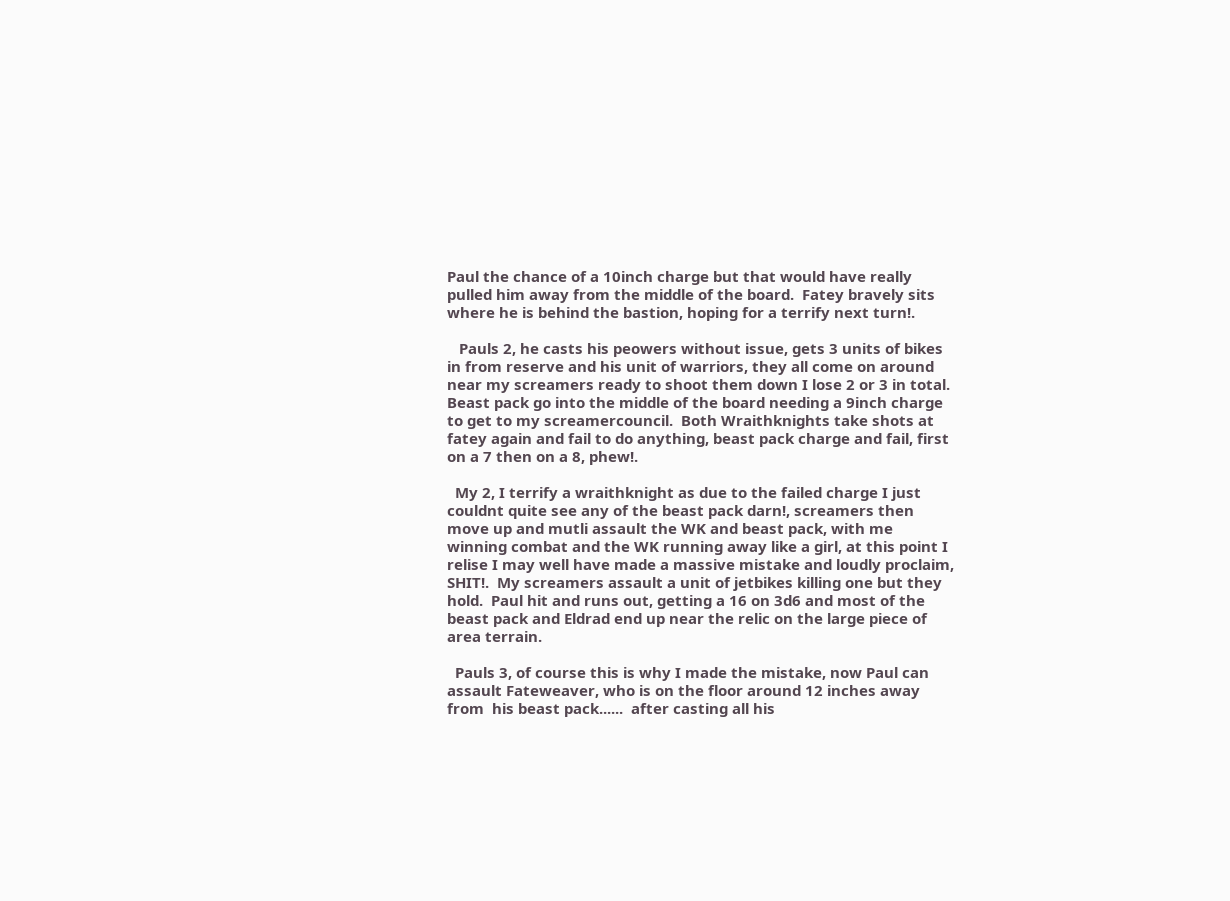Paul the chance of a 10inch charge but that would have really pulled him away from the middle of the board.  Fatey bravely sits where he is behind the bastion, hoping for a terrify next turn!.

   Pauls 2, he casts his peowers without issue, gets 3 units of bikes in from reserve and his unit of warriors, they all come on around near my screamers ready to shoot them down I lose 2 or 3 in total.  Beast pack go into the middle of the board needing a 9inch charge to get to my screamercouncil.  Both Wraithknights take shots at fatey again and fail to do anything, beast pack charge and fail, first on a 7 then on a 8, phew!.

  My 2, I terrify a wraithknight as due to the failed charge I just couldnt quite see any of the beast pack darn!, screamers then move up and mutli assault the WK and beast pack, with me winning combat and the WK running away like a girl, at this point I relise I may well have made a massive mistake and loudly proclaim, SHIT!.  My screamers assault a unit of jetbikes killing one but they hold.  Paul hit and runs out, getting a 16 on 3d6 and most of the beast pack and Eldrad end up near the relic on the large piece of area terrain.

  Pauls 3, of course this is why I made the mistake, now Paul can assault Fateweaver, who is on the floor around 12 inches away from  his beast pack......  after casting all his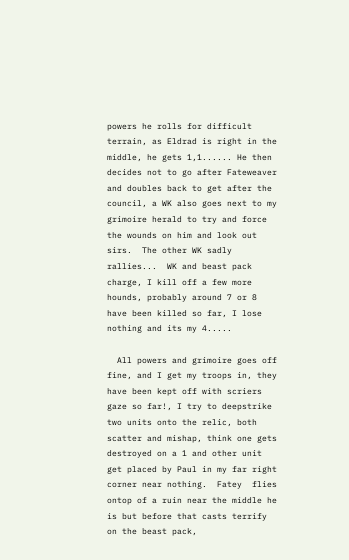powers he rolls for difficult terrain, as Eldrad is right in the middle, he gets 1,1...... He then decides not to go after Fateweaver and doubles back to get after the council, a WK also goes next to my grimoire herald to try and force the wounds on him and look out sirs.  The other WK sadly rallies...  WK and beast pack charge, I kill off a few more hounds, probably around 7 or 8 have been killed so far, I lose nothing and its my 4.....

  All powers and grimoire goes off fine, and I get my troops in, they have been kept off with scriers gaze so far!, I try to deepstrike two units onto the relic, both scatter and mishap, think one gets destroyed on a 1 and other unit get placed by Paul in my far right corner near nothing.  Fatey  flies ontop of a ruin near the middle he is but before that casts terrify on the beast pack,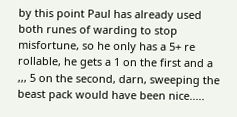by this point Paul has already used both runes of warding to stop misfortune, so he only has a 5+ re rollable, he gets a 1 on the first and a ,,, 5 on the second, darn, sweeping the beast pack would have been nice.....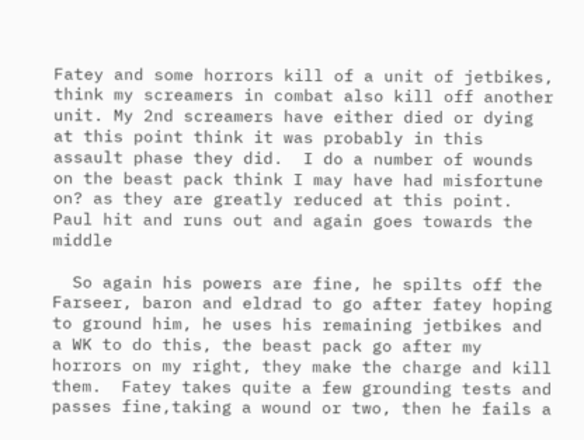Fatey and some horrors kill of a unit of jetbikes, think my screamers in combat also kill off another unit. My 2nd screamers have either died or dying at this point think it was probably in this assault phase they did.  I do a number of wounds on the beast pack think I may have had misfortune on? as they are greatly reduced at this point.  Paul hit and runs out and again goes towards the middle

  So again his powers are fine, he spilts off the Farseer, baron and eldrad to go after fatey hoping to ground him, he uses his remaining jetbikes and a WK to do this, the beast pack go after my horrors on my right, they make the charge and kill them.  Fatey takes quite a few grounding tests and passes fine,taking a wound or two, then he fails a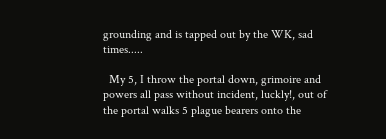grounding and is tapped out by the WK, sad times.....

  My 5, I throw the portal down, grimoire and powers all pass without incident, luckly!, out of the portal walks 5 plague bearers onto the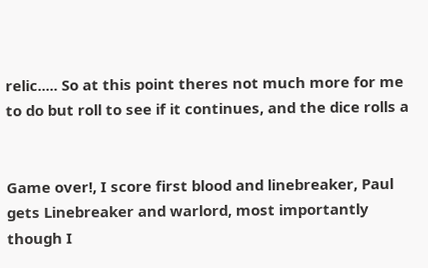relic..... So at this point theres not much more for me to do but roll to see if it continues, and the dice rolls a


Game over!, I score first blood and linebreaker, Paul gets Linebreaker and warlord, most importantly though I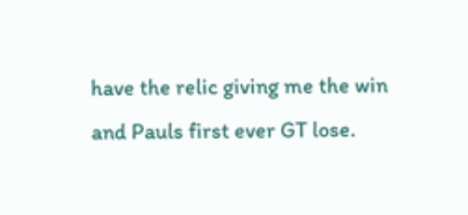have the relic giving me the win and Pauls first ever GT lose.